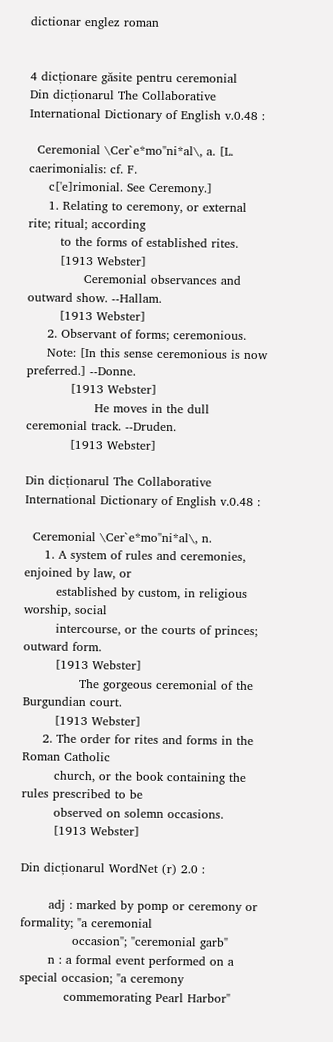dictionar englez roman


4 dicționare găsite pentru ceremonial
Din dicționarul The Collaborative International Dictionary of English v.0.48 :

  Ceremonial \Cer`e*mo"ni*al\, a. [L. caerimonialis: cf. F.
     c['e]rimonial. See Ceremony.]
     1. Relating to ceremony, or external rite; ritual; according
        to the forms of established rites.
        [1913 Webster]
              Ceremonial observances and outward show. --Hallam.
        [1913 Webster]
     2. Observant of forms; ceremonious.
     Note: [In this sense ceremonious is now preferred.] --Donne.
           [1913 Webster]
                 He moves in the dull ceremonial track. --Druden.
           [1913 Webster]

Din dicționarul The Collaborative International Dictionary of English v.0.48 :

  Ceremonial \Cer`e*mo"ni*al\, n.
     1. A system of rules and ceremonies, enjoined by law, or
        established by custom, in religious worship, social
        intercourse, or the courts of princes; outward form.
        [1913 Webster]
              The gorgeous ceremonial of the Burgundian court.
        [1913 Webster]
     2. The order for rites and forms in the Roman Catholic
        church, or the book containing the rules prescribed to be
        observed on solemn occasions.
        [1913 Webster]

Din dicționarul WordNet (r) 2.0 :

       adj : marked by pomp or ceremony or formality; "a ceremonial
             occasion"; "ceremonial garb"
       n : a formal event performed on a special occasion; "a ceremony
           commemorating Pearl Harbor"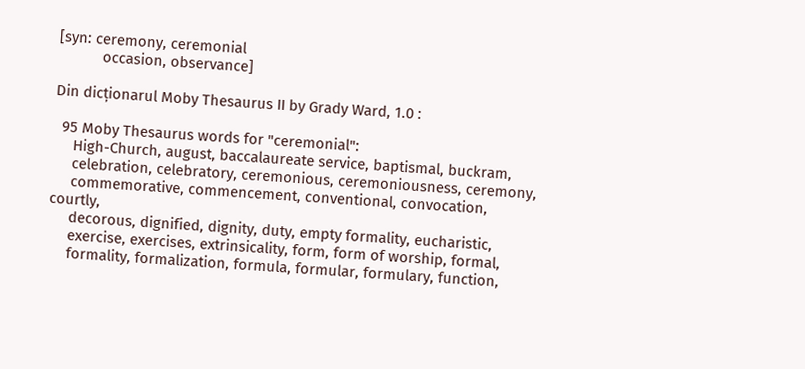[syn: ceremony, ceremonial
           occasion, observance]

Din dicționarul Moby Thesaurus II by Grady Ward, 1.0 :

  95 Moby Thesaurus words for "ceremonial":
     High-Church, august, baccalaureate service, baptismal, buckram,
     celebration, celebratory, ceremonious, ceremoniousness, ceremony,
     commemorative, commencement, conventional, convocation, courtly,
     decorous, dignified, dignity, duty, empty formality, eucharistic,
     exercise, exercises, extrinsicality, form, form of worship, formal,
     formality, formalization, formula, formular, formulary, function,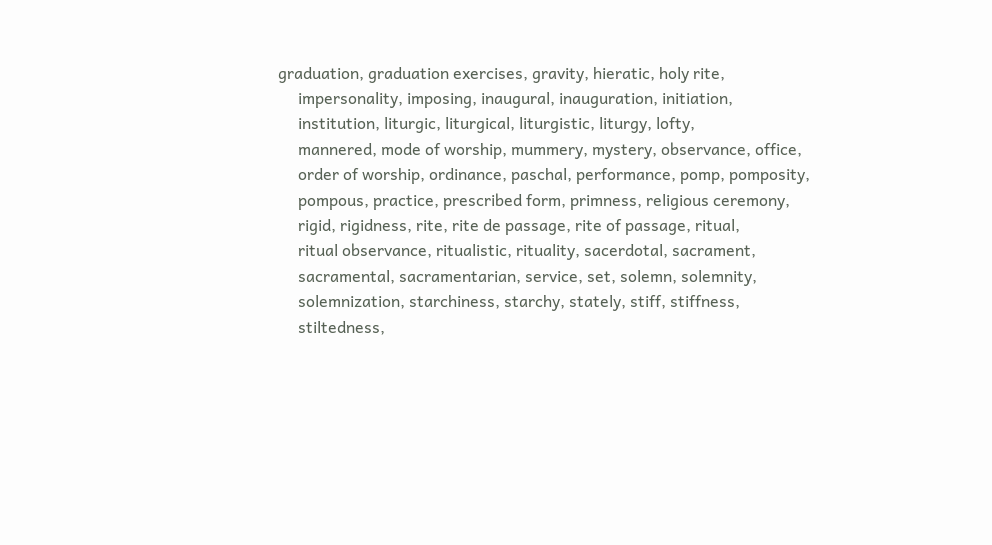graduation, graduation exercises, gravity, hieratic, holy rite,
     impersonality, imposing, inaugural, inauguration, initiation,
     institution, liturgic, liturgical, liturgistic, liturgy, lofty,
     mannered, mode of worship, mummery, mystery, observance, office,
     order of worship, ordinance, paschal, performance, pomp, pomposity,
     pompous, practice, prescribed form, primness, religious ceremony,
     rigid, rigidness, rite, rite de passage, rite of passage, ritual,
     ritual observance, ritualistic, rituality, sacerdotal, sacrament,
     sacramental, sacramentarian, service, set, solemn, solemnity,
     solemnization, starchiness, starchy, stately, stiff, stiffness,
     stiltedness,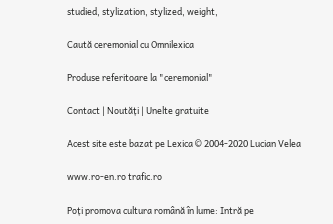studied, stylization, stylized, weight,

Caută ceremonial cu Omnilexica

Produse referitoare la "ceremonial"

Contact | Noutăți | Unelte gratuite

Acest site este bazat pe Lexica © 2004-2020 Lucian Velea

www.ro-en.ro trafic.ro

Poți promova cultura română în lume: Intră pe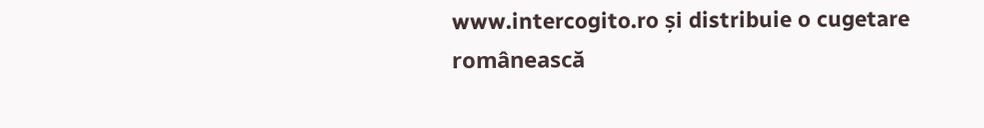www.intercogito.ro și distribuie o cugetare românească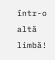într-o altă limbă!